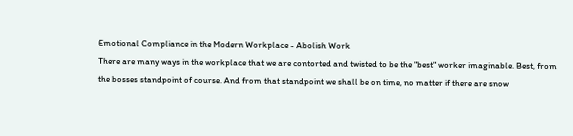Emotional Compliance in the Modern Workplace - Abolish Work
There are many ways in the workplace that we are contorted and twisted to be the "best" worker imaginable. Best, from the bosses standpoint of course. And from that standpoint we shall be on time, no matter if there are snow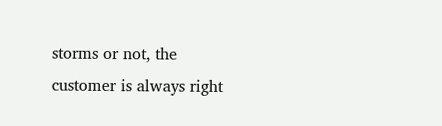storms or not, the customer is always right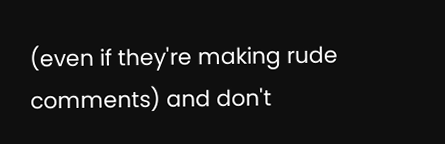(even if they're making rude comments) and don't